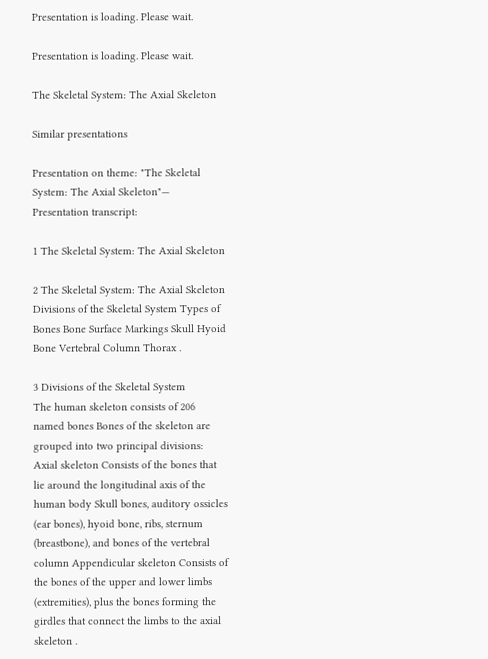Presentation is loading. Please wait.

Presentation is loading. Please wait.

The Skeletal System: The Axial Skeleton

Similar presentations

Presentation on theme: "The Skeletal System: The Axial Skeleton"— Presentation transcript:

1 The Skeletal System: The Axial Skeleton

2 The Skeletal System: The Axial Skeleton
Divisions of the Skeletal System Types of Bones Bone Surface Markings Skull Hyoid Bone Vertebral Column Thorax .

3 Divisions of the Skeletal System
The human skeleton consists of 206 named bones Bones of the skeleton are grouped into two principal divisions: Axial skeleton Consists of the bones that lie around the longitudinal axis of the human body Skull bones, auditory ossicles (ear bones), hyoid bone, ribs, sternum (breastbone), and bones of the vertebral column Appendicular skeleton Consists of the bones of the upper and lower limbs (extremities), plus the bones forming the girdles that connect the limbs to the axial skeleton .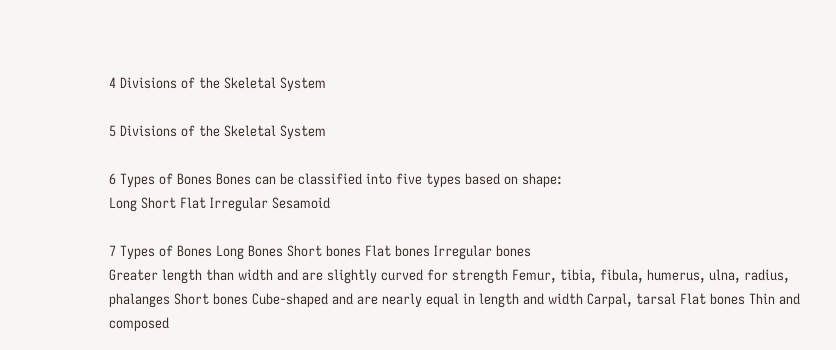4 Divisions of the Skeletal System

5 Divisions of the Skeletal System

6 Types of Bones Bones can be classified into five types based on shape:
Long Short Flat Irregular Sesamoid

7 Types of Bones Long Bones Short bones Flat bones Irregular bones
Greater length than width and are slightly curved for strength Femur, tibia, fibula, humerus, ulna, radius, phalanges Short bones Cube-shaped and are nearly equal in length and width Carpal, tarsal Flat bones Thin and composed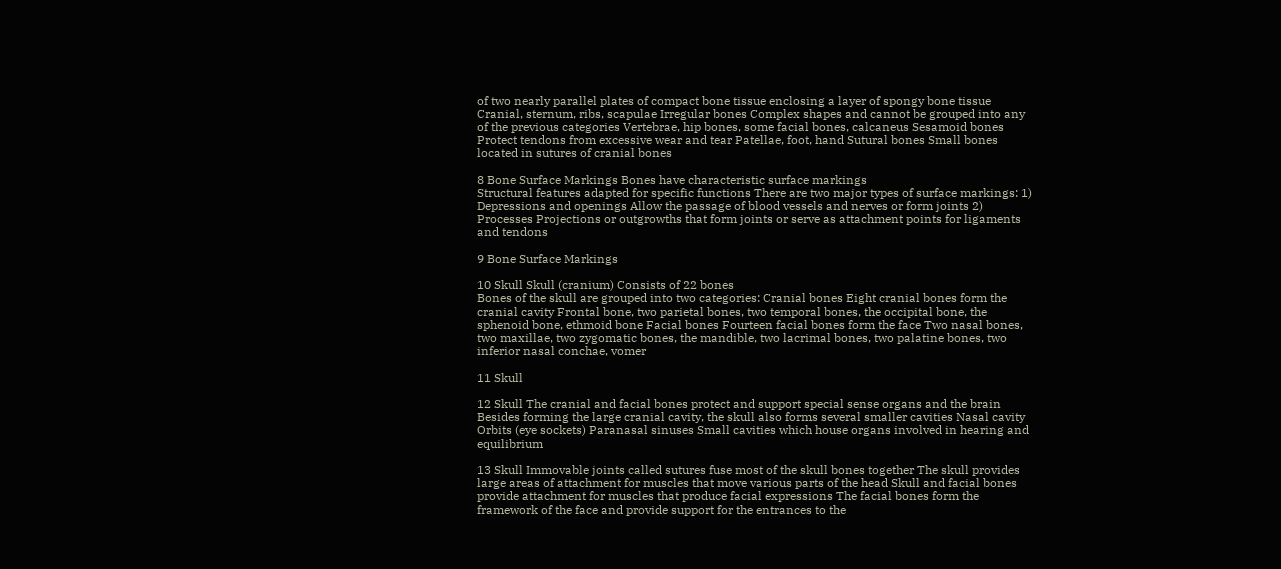of two nearly parallel plates of compact bone tissue enclosing a layer of spongy bone tissue Cranial, sternum, ribs, scapulae Irregular bones Complex shapes and cannot be grouped into any of the previous categories Vertebrae, hip bones, some facial bones, calcaneus Sesamoid bones Protect tendons from excessive wear and tear Patellae, foot, hand Sutural bones Small bones located in sutures of cranial bones

8 Bone Surface Markings Bones have characteristic surface markings
Structural features adapted for specific functions There are two major types of surface markings: 1) Depressions and openings Allow the passage of blood vessels and nerves or form joints 2) Processes Projections or outgrowths that form joints or serve as attachment points for ligaments and tendons

9 Bone Surface Markings

10 Skull Skull (cranium) Consists of 22 bones
Bones of the skull are grouped into two categories: Cranial bones Eight cranial bones form the cranial cavity Frontal bone, two parietal bones, two temporal bones, the occipital bone, the sphenoid bone, ethmoid bone Facial bones Fourteen facial bones form the face Two nasal bones, two maxillae, two zygomatic bones, the mandible, two lacrimal bones, two palatine bones, two inferior nasal conchae, vomer

11 Skull

12 Skull The cranial and facial bones protect and support special sense organs and the brain Besides forming the large cranial cavity, the skull also forms several smaller cavities Nasal cavity Orbits (eye sockets) Paranasal sinuses Small cavities which house organs involved in hearing and equilibrium

13 Skull Immovable joints called sutures fuse most of the skull bones together The skull provides large areas of attachment for muscles that move various parts of the head Skull and facial bones provide attachment for muscles that produce facial expressions The facial bones form the framework of the face and provide support for the entrances to the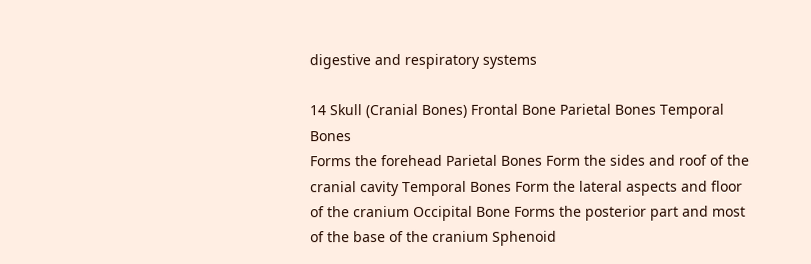digestive and respiratory systems

14 Skull (Cranial Bones) Frontal Bone Parietal Bones Temporal Bones
Forms the forehead Parietal Bones Form the sides and roof of the cranial cavity Temporal Bones Form the lateral aspects and floor of the cranium Occipital Bone Forms the posterior part and most of the base of the cranium Sphenoid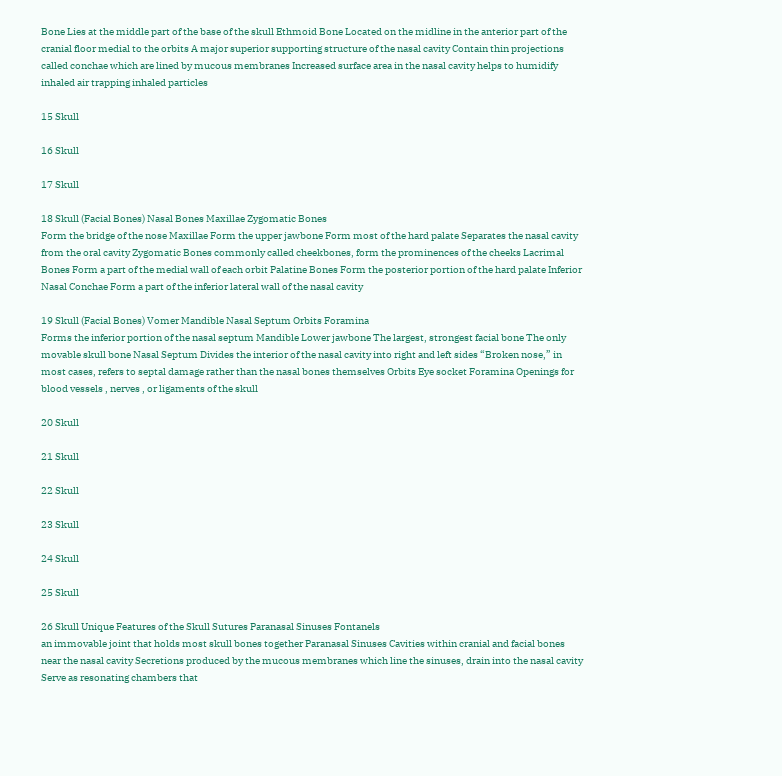Bone Lies at the middle part of the base of the skull Ethmoid Bone Located on the midline in the anterior part of the cranial floor medial to the orbits A major superior supporting structure of the nasal cavity Contain thin projections called conchae which are lined by mucous membranes Increased surface area in the nasal cavity helps to humidify inhaled air trapping inhaled particles

15 Skull

16 Skull

17 Skull

18 Skull (Facial Bones) Nasal Bones Maxillae Zygomatic Bones
Form the bridge of the nose Maxillae Form the upper jawbone Form most of the hard palate Separates the nasal cavity from the oral cavity Zygomatic Bones commonly called cheekbones, form the prominences of the cheeks Lacrimal Bones Form a part of the medial wall of each orbit Palatine Bones Form the posterior portion of the hard palate Inferior Nasal Conchae Form a part of the inferior lateral wall of the nasal cavity

19 Skull (Facial Bones) Vomer Mandible Nasal Septum Orbits Foramina
Forms the inferior portion of the nasal septum Mandible Lower jawbone The largest, strongest facial bone The only movable skull bone Nasal Septum Divides the interior of the nasal cavity into right and left sides “Broken nose,” in most cases, refers to septal damage rather than the nasal bones themselves Orbits Eye socket Foramina Openings for blood vessels , nerves , or ligaments of the skull

20 Skull

21 Skull

22 Skull

23 Skull

24 Skull

25 Skull

26 Skull Unique Features of the Skull Sutures Paranasal Sinuses Fontanels
an immovable joint that holds most skull bones together Paranasal Sinuses Cavities within cranial and facial bones near the nasal cavity Secretions produced by the mucous membranes which line the sinuses, drain into the nasal cavity Serve as resonating chambers that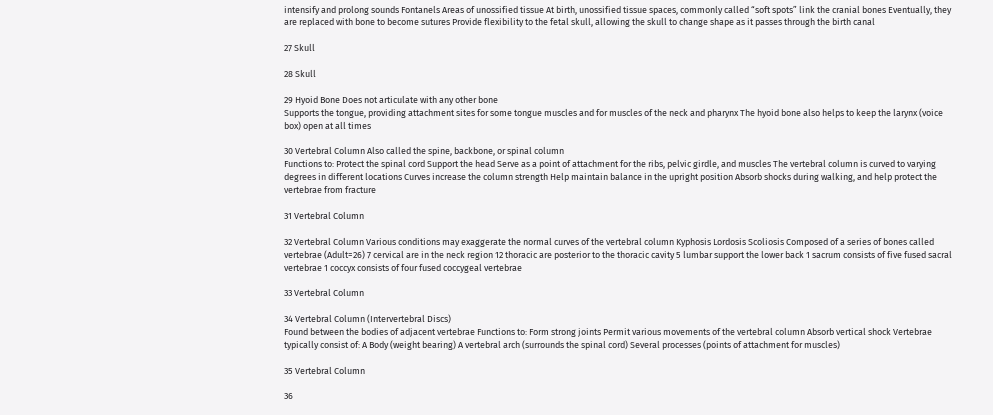intensify and prolong sounds Fontanels Areas of unossified tissue At birth, unossified tissue spaces, commonly called “soft spots” link the cranial bones Eventually, they are replaced with bone to become sutures Provide flexibility to the fetal skull, allowing the skull to change shape as it passes through the birth canal

27 Skull

28 Skull

29 Hyoid Bone Does not articulate with any other bone
Supports the tongue, providing attachment sites for some tongue muscles and for muscles of the neck and pharynx The hyoid bone also helps to keep the larynx (voice box) open at all times

30 Vertebral Column Also called the spine, backbone, or spinal column
Functions to: Protect the spinal cord Support the head Serve as a point of attachment for the ribs, pelvic girdle, and muscles The vertebral column is curved to varying degrees in different locations Curves increase the column strength Help maintain balance in the upright position Absorb shocks during walking, and help protect the vertebrae from fracture

31 Vertebral Column

32 Vertebral Column Various conditions may exaggerate the normal curves of the vertebral column Kyphosis Lordosis Scoliosis Composed of a series of bones called vertebrae (Adult=26) 7 cervical are in the neck region 12 thoracic are posterior to the thoracic cavity 5 lumbar support the lower back 1 sacrum consists of five fused sacral vertebrae 1 coccyx consists of four fused coccygeal vertebrae

33 Vertebral Column

34 Vertebral Column (Intervertebral Discs)
Found between the bodies of adjacent vertebrae Functions to: Form strong joints Permit various movements of the vertebral column Absorb vertical shock Vertebrae typically consist of: A Body (weight bearing) A vertebral arch (surrounds the spinal cord) Several processes (points of attachment for muscles)

35 Vertebral Column

36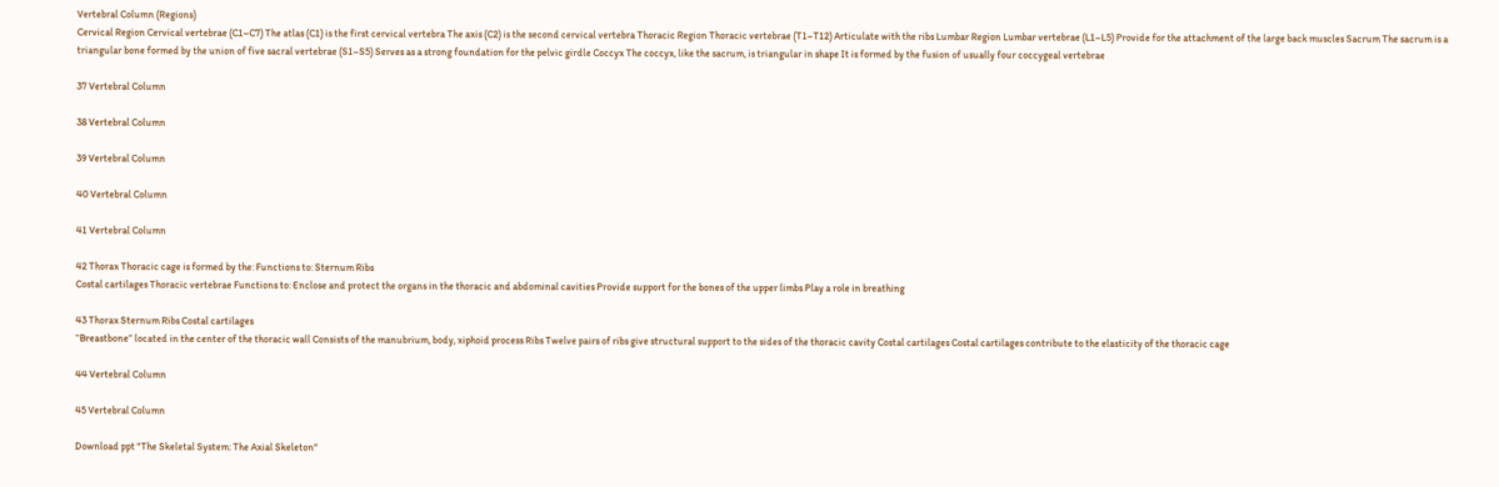Vertebral Column (Regions)
Cervical Region Cervical vertebrae (C1–C7) The atlas (C1) is the first cervical vertebra The axis (C2) is the second cervical vertebra Thoracic Region Thoracic vertebrae (T1–T12) Articulate with the ribs Lumbar Region Lumbar vertebrae (L1–L5) Provide for the attachment of the large back muscles Sacrum The sacrum is a triangular bone formed by the union of five sacral vertebrae (S1–S5) Serves as a strong foundation for the pelvic girdle Coccyx The coccyx, like the sacrum, is triangular in shape It is formed by the fusion of usually four coccygeal vertebrae

37 Vertebral Column

38 Vertebral Column

39 Vertebral Column

40 Vertebral Column

41 Vertebral Column

42 Thorax Thoracic cage is formed by the: Functions to: Sternum Ribs
Costal cartilages Thoracic vertebrae Functions to: Enclose and protect the organs in the thoracic and abdominal cavities Provide support for the bones of the upper limbs Play a role in breathing

43 Thorax Sternum Ribs Costal cartilages
“Breastbone” located in the center of the thoracic wall Consists of the manubrium, body, xiphoid process Ribs Twelve pairs of ribs give structural support to the sides of the thoracic cavity Costal cartilages Costal cartilages contribute to the elasticity of the thoracic cage

44 Vertebral Column

45 Vertebral Column

Download ppt "The Skeletal System: The Axial Skeleton"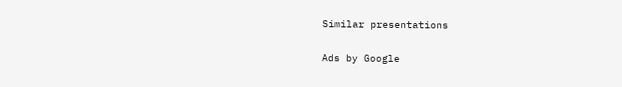Similar presentations

Ads by Google